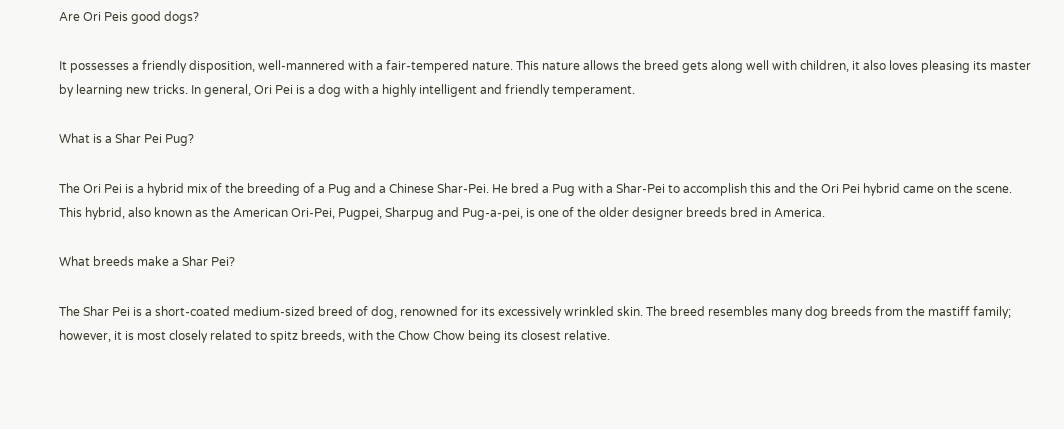Are Ori Peis good dogs?

It possesses a friendly disposition, well-mannered with a fair-tempered nature. This nature allows the breed gets along well with children, it also loves pleasing its master by learning new tricks. In general, Ori Pei is a dog with a highly intelligent and friendly temperament.

What is a Shar Pei Pug?

The Ori Pei is a hybrid mix of the breeding of a Pug and a Chinese Shar-Pei. He bred a Pug with a Shar-Pei to accomplish this and the Ori Pei hybrid came on the scene. This hybrid, also known as the American Ori-Pei, Pugpei, Sharpug and Pug-a-pei, is one of the older designer breeds bred in America.

What breeds make a Shar Pei?

The Shar Pei is a short-coated medium-sized breed of dog, renowned for its excessively wrinkled skin. The breed resembles many dog breeds from the mastiff family; however, it is most closely related to spitz breeds, with the Chow Chow being its closest relative.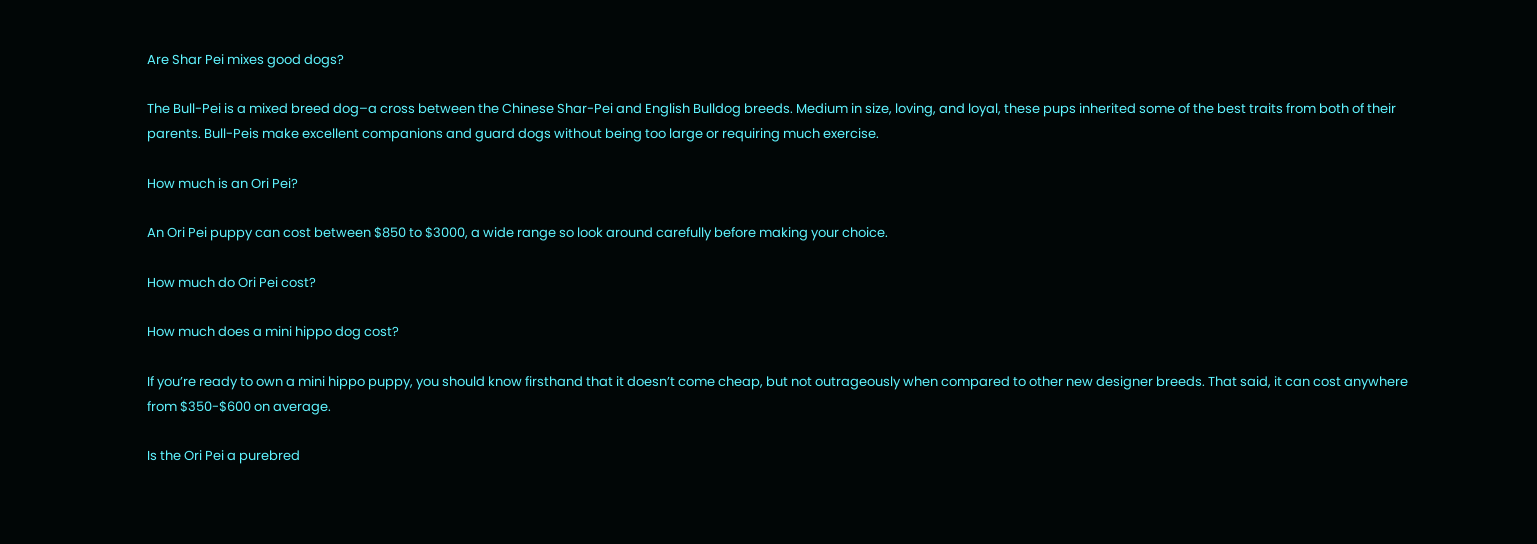Are Shar Pei mixes good dogs?

The Bull-Pei is a mixed breed dog–a cross between the Chinese Shar-Pei and English Bulldog breeds. Medium in size, loving, and loyal, these pups inherited some of the best traits from both of their parents. Bull-Peis make excellent companions and guard dogs without being too large or requiring much exercise.

How much is an Ori Pei?

An Ori Pei puppy can cost between $850 to $3000, a wide range so look around carefully before making your choice.

How much do Ori Pei cost?

How much does a mini hippo dog cost?

If you’re ready to own a mini hippo puppy, you should know firsthand that it doesn’t come cheap, but not outrageously when compared to other new designer breeds. That said, it can cost anywhere from $350-$600 on average.

Is the Ori Pei a purebred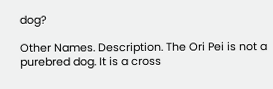dog?

Other Names. Description. The Ori Pei is not a purebred dog. It is a cross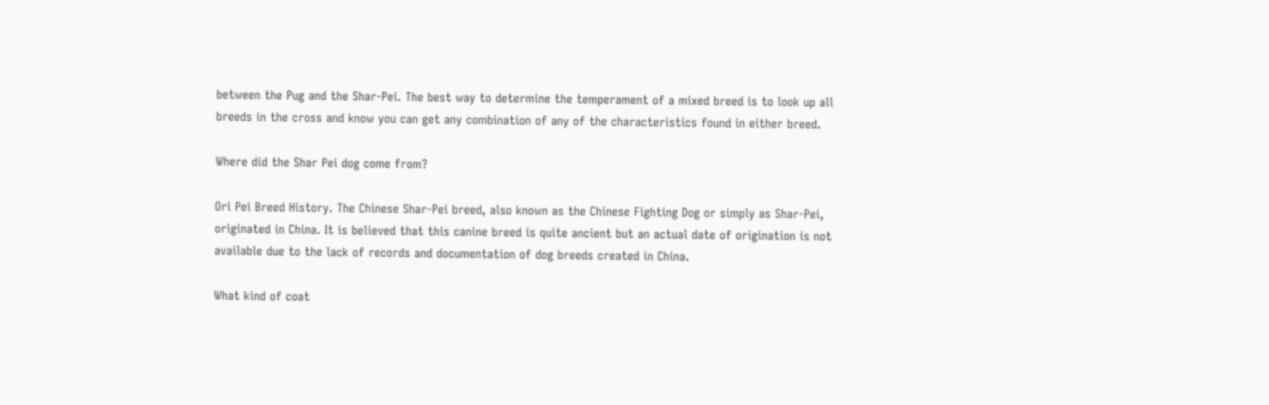between the Pug and the Shar-Pei. The best way to determine the temperament of a mixed breed is to look up all breeds in the cross and know you can get any combination of any of the characteristics found in either breed.

Where did the Shar Pei dog come from?

Ori Pei Breed History. The Chinese Shar-Pei breed, also known as the Chinese Fighting Dog or simply as Shar-Pei, originated in China. It is believed that this canine breed is quite ancient but an actual date of origination is not available due to the lack of records and documentation of dog breeds created in China.

What kind of coat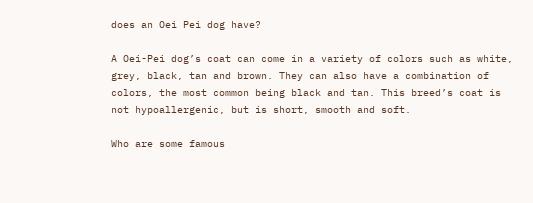does an Oei Pei dog have?

A Oei-Pei dog’s coat can come in a variety of colors such as white, grey, black, tan and brown. They can also have a combination of colors, the most common being black and tan. This breed’s coat is not hypoallergenic, but is short, smooth and soft.

Who are some famous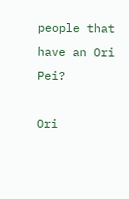people that have an Ori Pei?

Ori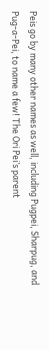Peis go by many other names as well, including Pugpei, Sharpug, and Pug-a-Pei, to name a few! The Ori Pei’s parent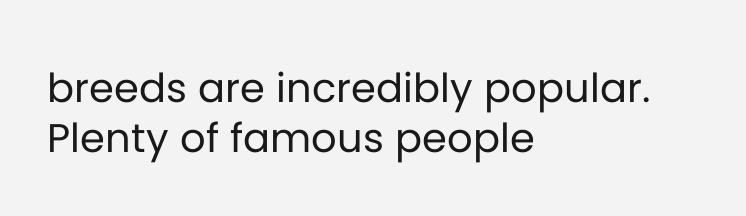breeds are incredibly popular. Plenty of famous people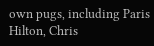own pugs, including Paris Hilton, Chris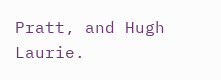Pratt, and Hugh Laurie.